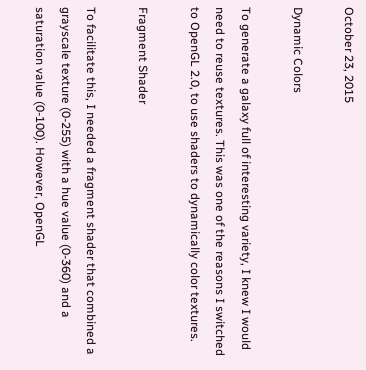October 23, 2015

Dynamic Colors

To generate a galaxy full of interesting variety, I knew I would need to reuse textures. This was one of the reasons I switched to OpenGL 2.0, to use shaders to dynamically color textures.

Fragment Shader

To facilitate this, I needed a fragment shader that combined a grayscale texture (0-255) with a hue value (0-360) and a saturation value (0-100). However, OpenGL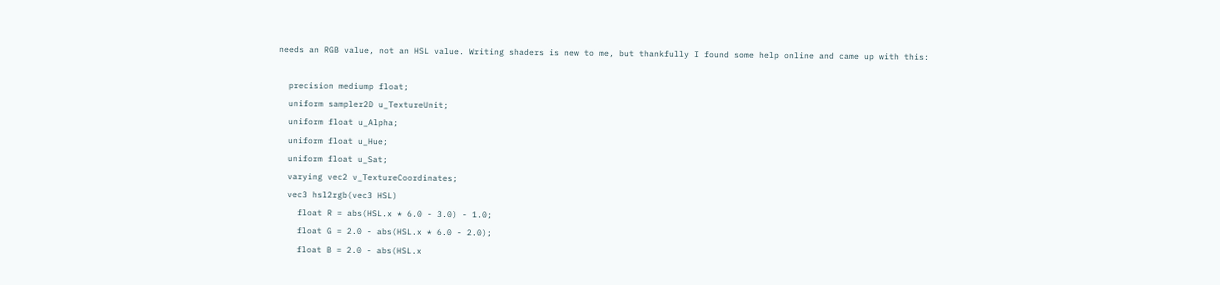needs an RGB value, not an HSL value. Writing shaders is new to me, but thankfully I found some help online and came up with this:

  precision mediump float;
  uniform sampler2D u_TextureUnit;
  uniform float u_Alpha;
  uniform float u_Hue;
  uniform float u_Sat;
  varying vec2 v_TextureCoordinates;
  vec3 hsl2rgb(vec3 HSL)
    float R = abs(HSL.x * 6.0 - 3.0) - 1.0;
    float G = 2.0 - abs(HSL.x * 6.0 - 2.0);
    float B = 2.0 - abs(HSL.x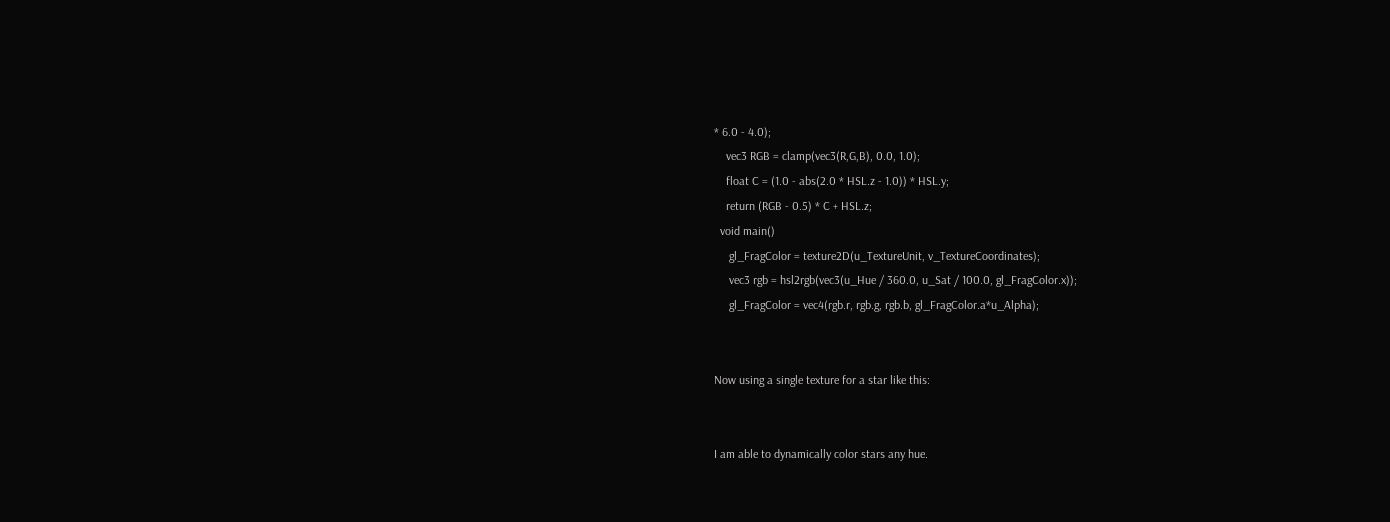* 6.0 - 4.0);
    vec3 RGB = clamp(vec3(R,G,B), 0.0, 1.0);
    float C = (1.0 - abs(2.0 * HSL.z - 1.0)) * HSL.y;
    return (RGB - 0.5) * C + HSL.z;
  void main()
     gl_FragColor = texture2D(u_TextureUnit, v_TextureCoordinates);
     vec3 rgb = hsl2rgb(vec3(u_Hue / 360.0, u_Sat / 100.0, gl_FragColor.x));
     gl_FragColor = vec4(rgb.r, rgb.g, rgb.b, gl_FragColor.a*u_Alpha);


Now using a single texture for a star like this:


I am able to dynamically color stars any hue.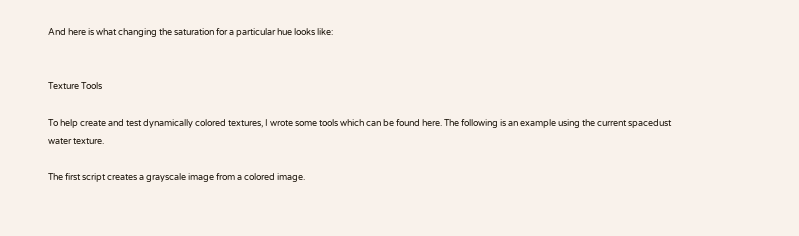And here is what changing the saturation for a particular hue looks like:


Texture Tools

To help create and test dynamically colored textures, I wrote some tools which can be found here. The following is an example using the current spacedust water texture.

The first script creates a grayscale image from a colored image.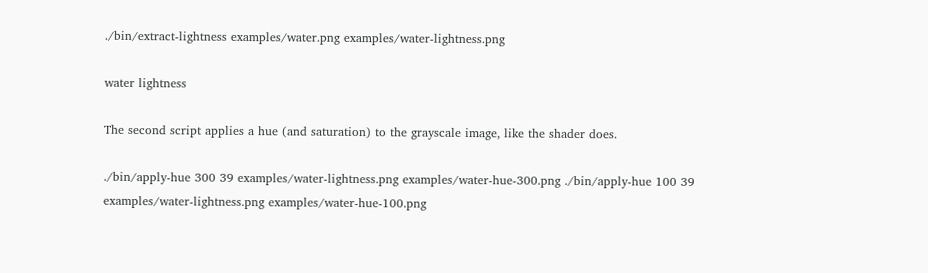./bin/extract-lightness examples/water.png examples/water-lightness.png

water lightness

The second script applies a hue (and saturation) to the grayscale image, like the shader does.

./bin/apply-hue 300 39 examples/water-lightness.png examples/water-hue-300.png ./bin/apply-hue 100 39 examples/water-lightness.png examples/water-hue-100.png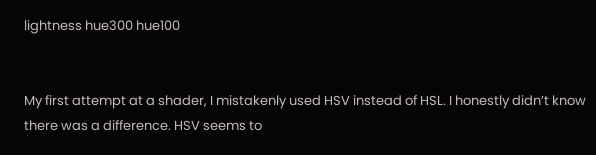lightness hue300 hue100


My first attempt at a shader, I mistakenly used HSV instead of HSL. I honestly didn’t know there was a difference. HSV seems to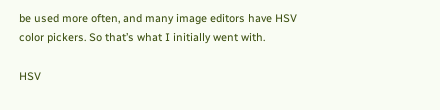be used more often, and many image editors have HSV color pickers. So that’s what I initially went with.

HSV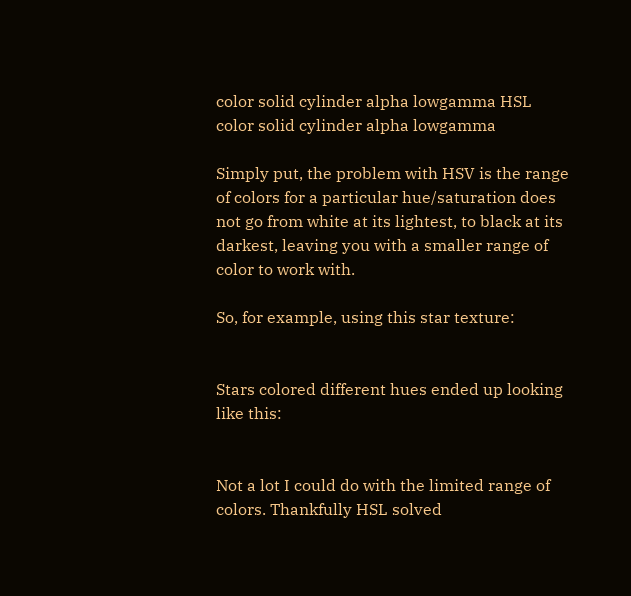color solid cylinder alpha lowgamma HSL color solid cylinder alpha lowgamma

Simply put, the problem with HSV is the range of colors for a particular hue/saturation does not go from white at its lightest, to black at its darkest, leaving you with a smaller range of color to work with.

So, for example, using this star texture:


Stars colored different hues ended up looking like this:


Not a lot I could do with the limited range of colors. Thankfully HSL solved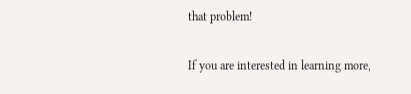that problem!

If you are interested in learning more,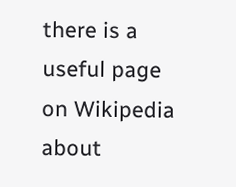there is a useful page on Wikipedia about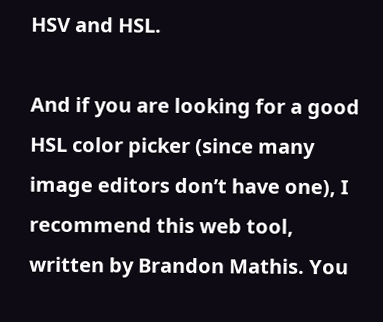HSV and HSL.

And if you are looking for a good HSL color picker (since many image editors don’t have one), I recommend this web tool, written by Brandon Mathis. You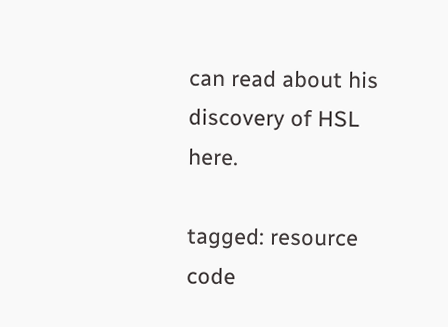can read about his discovery of HSL here.

tagged: resource code